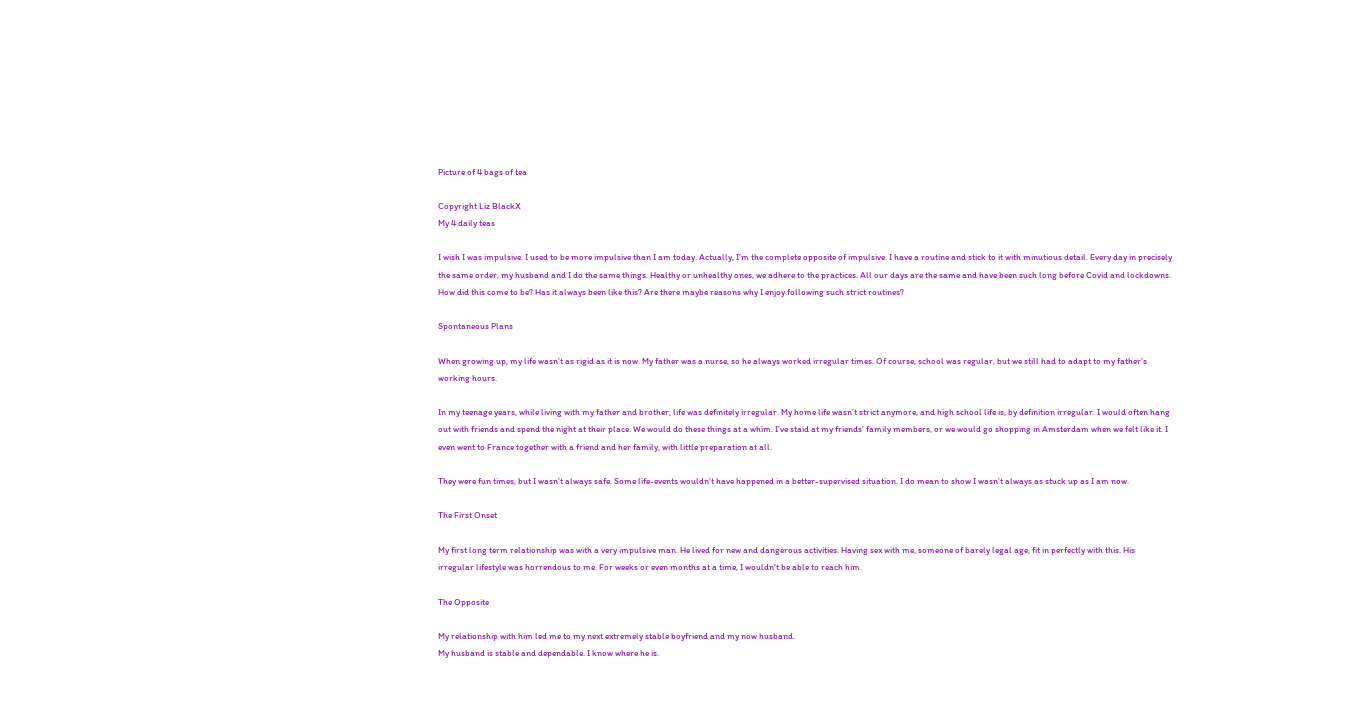Picture of 4 bags of tea

Copyright Liz BlackX
My 4 daily teas

I wish I was impulsive. I used to be more impulsive than I am today. Actually, I’m the complete opposite of impulsive. I have a routine and stick to it with minutious detail. Every day in precisely the same order, my husband and I do the same things. Healthy or unhealthy ones, we adhere to the practices. All our days are the same and have been such long before Covid and lockdowns. How did this come to be? Has it always been like this? Are there maybe reasons why I enjoy following such strict routines?

Spontaneous Plans

When growing up, my life wasn’t as rigid as it is now. My father was a nurse, so he always worked irregular times. Of course, school was regular, but we still had to adapt to my father’s working hours.

In my teenage years, while living with my father and brother, life was definitely irregular. My home life wasn’t strict anymore, and high school life is, by definition irregular. I would often hang out with friends and spend the night at their place. We would do these things at a whim. I’ve staid at my friends’ family members, or we would go shopping in Amsterdam when we felt like it. I even went to France together with a friend and her family, with little preparation at all.

They were fun times, but I wasn’t always safe. Some life-events wouldn’t have happened in a better-supervised situation. I do mean to show I wasn’t always as stuck up as I am now.

The First Onset

My first long term relationship was with a very impulsive man. He lived for new and dangerous activities. Having sex with me, someone of barely legal age, fit in perfectly with this. His irregular lifestyle was horrendous to me. For weeks or even months at a time, I wouldn’t be able to reach him.

The Opposite

My relationship with him led me to my next extremely stable boyfriend and my now husband.
My husband is stable and dependable. I know where he is.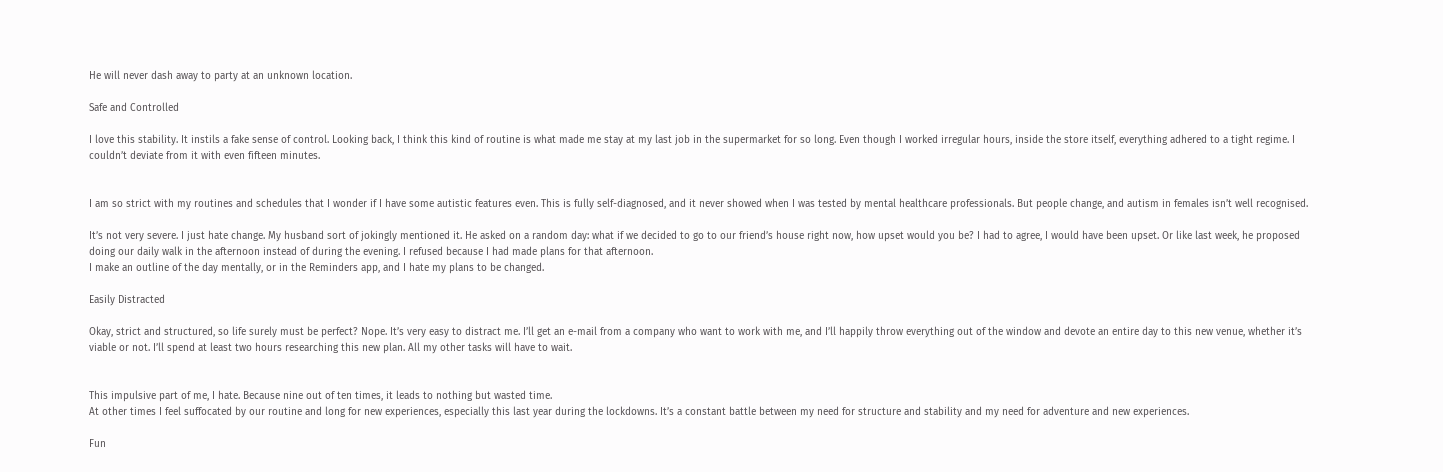He will never dash away to party at an unknown location.

Safe and Controlled

I love this stability. It instils a fake sense of control. Looking back, I think this kind of routine is what made me stay at my last job in the supermarket for so long. Even though I worked irregular hours, inside the store itself, everything adhered to a tight regime. I couldn’t deviate from it with even fifteen minutes.


I am so strict with my routines and schedules that I wonder if I have some autistic features even. This is fully self-diagnosed, and it never showed when I was tested by mental healthcare professionals. But people change, and autism in females isn’t well recognised.

It’s not very severe. I just hate change. My husband sort of jokingly mentioned it. He asked on a random day: what if we decided to go to our friend’s house right now, how upset would you be? I had to agree, I would have been upset. Or like last week, he proposed doing our daily walk in the afternoon instead of during the evening. I refused because I had made plans for that afternoon.
I make an outline of the day mentally, or in the Reminders app, and I hate my plans to be changed.

Easily Distracted

Okay, strict and structured, so life surely must be perfect? Nope. It’s very easy to distract me. I’ll get an e-mail from a company who want to work with me, and I’ll happily throw everything out of the window and devote an entire day to this new venue, whether it’s viable or not. I’ll spend at least two hours researching this new plan. All my other tasks will have to wait.


This impulsive part of me, I hate. Because nine out of ten times, it leads to nothing but wasted time.
At other times I feel suffocated by our routine and long for new experiences, especially this last year during the lockdowns. It’s a constant battle between my need for structure and stability and my need for adventure and new experiences.

Fun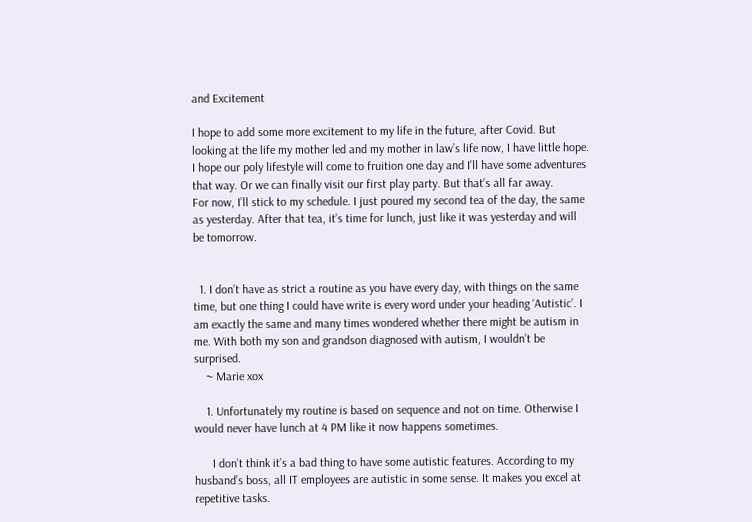and Excitement

I hope to add some more excitement to my life in the future, after Covid. But looking at the life my mother led and my mother in law’s life now, I have little hope.
I hope our poly lifestyle will come to fruition one day and I’ll have some adventures that way. Or we can finally visit our first play party. But that’s all far away.
For now, I’ll stick to my schedule. I just poured my second tea of the day, the same as yesterday. After that tea, it’s time for lunch, just like it was yesterday and will be tomorrow.


  1. I don’t have as strict a routine as you have every day, with things on the same time, but one thing I could have write is every word under your heading ‘Autistic’. I am exactly the same and many times wondered whether there might be autism in me. With both my son and grandson diagnosed with autism, I wouldn’t be surprised.
    ~ Marie xox

    1. Unfortunately my routine is based on sequence and not on time. Otherwise I would never have lunch at 4 PM like it now happens sometimes.

      I don’t think it’s a bad thing to have some autistic features. According to my husband’s boss, all IT employees are autistic in some sense. It makes you excel at repetitive tasks.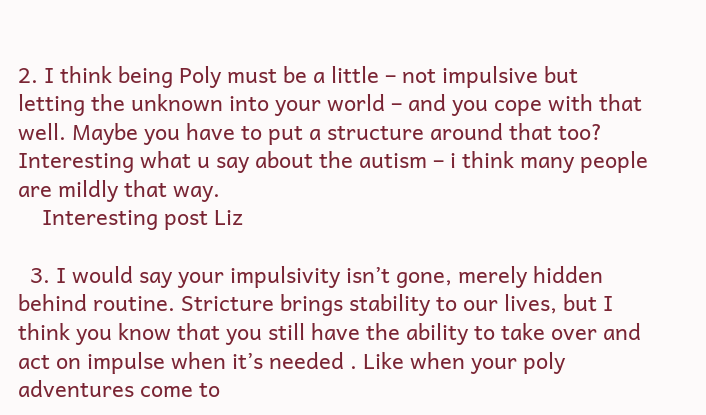2. I think being Poly must be a little – not impulsive but letting the unknown into your world – and you cope with that well. Maybe you have to put a structure around that too? Interesting what u say about the autism – i think many people are mildly that way.
    Interesting post Liz

  3. I would say your impulsivity isn’t gone, merely hidden behind routine. Stricture brings stability to our lives, but I think you know that you still have the ability to take over and act on impulse when it’s needed . Like when your poly adventures come to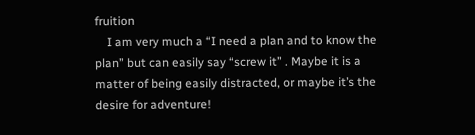fruition
    I am very much a “I need a plan and to know the plan” but can easily say “screw it” . Maybe it is a matter of being easily distracted, or maybe it’s the desire for adventure!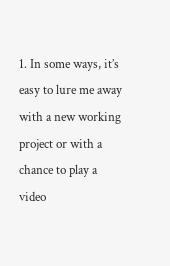1. In some ways, it’s easy to lure me away with a new working project or with a chance to play a video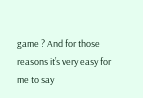game ? And for those reasons it’s very easy for me to say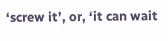‘screw it’, or, ‘it can wait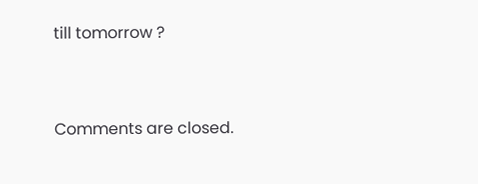till tomorrow ?


Comments are closed.